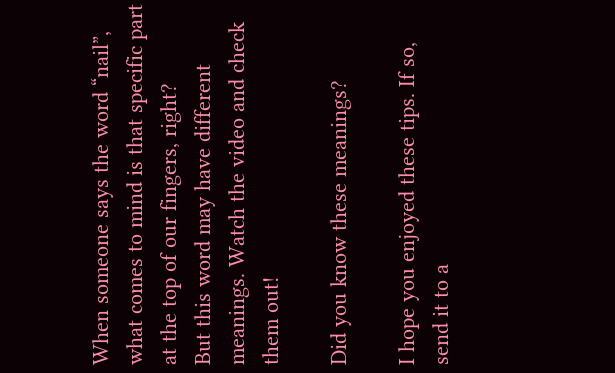When someone says the word “nail”, what comes to mind is that specific part at the top of our fingers, right?
But this word may have different meanings. Watch the video and check them out!

Did you know these meanings?

I hope you enjoyed these tips. If so, send it to a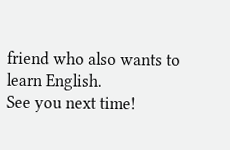friend who also wants to learn English.
See you next time!